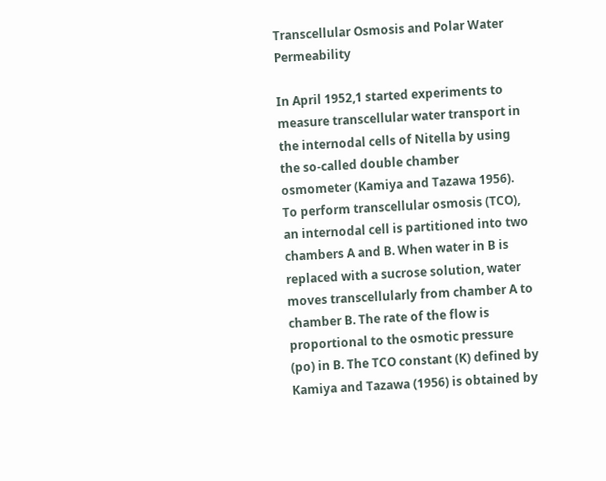Transcellular Osmosis and Polar Water Permeability

In April 1952,1 started experiments to measure transcellular water transport in the internodal cells of Nitella by using the so-called double chamber osmometer (Kamiya and Tazawa 1956). To perform transcellular osmosis (TCO), an internodal cell is partitioned into two chambers A and B. When water in B is replaced with a sucrose solution, water moves transcellularly from chamber A to chamber B. The rate of the flow is proportional to the osmotic pressure (po) in B. The TCO constant (K) defined by Kamiya and Tazawa (1956) is obtained by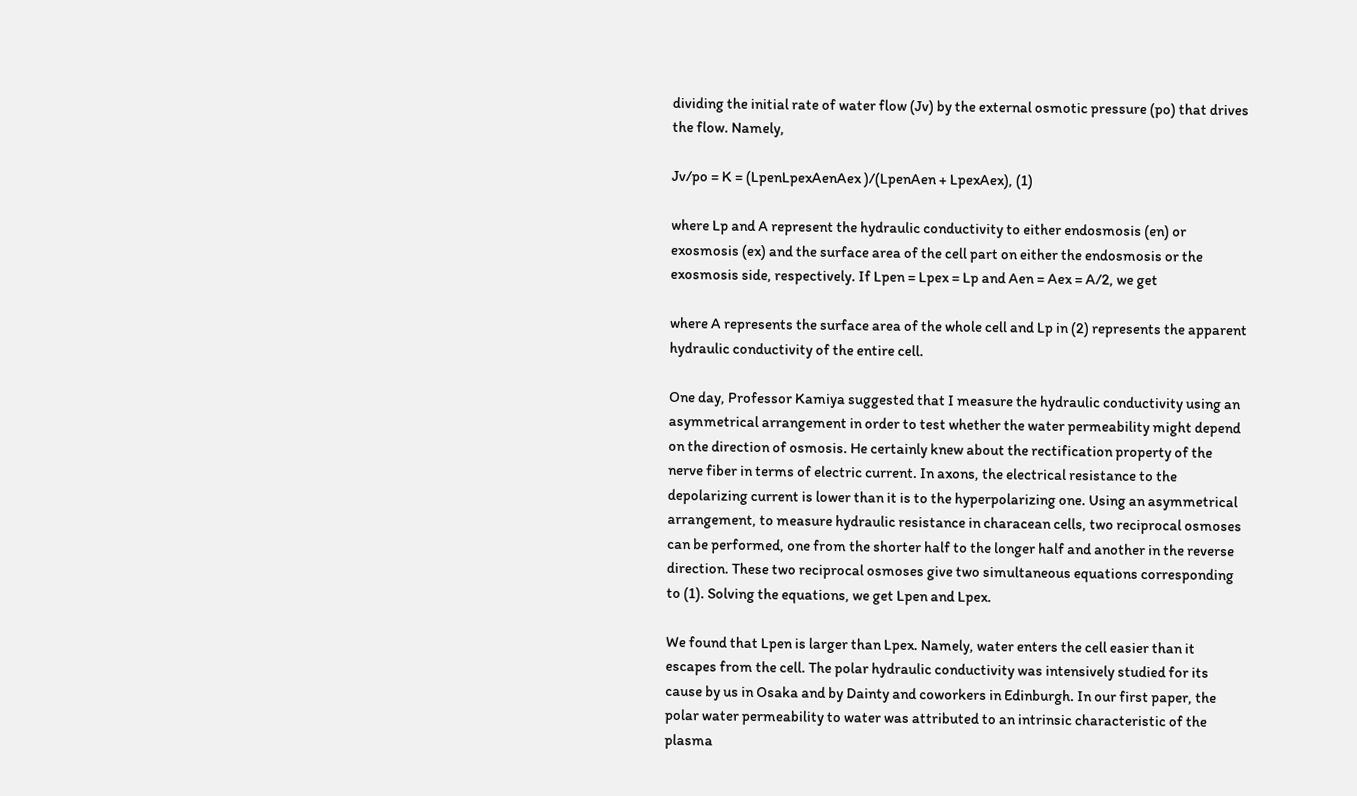dividing the initial rate of water flow (Jv) by the external osmotic pressure (po) that drives the flow. Namely,

Jv/po = K = (LpenLpexAenAex )/(LpenAen + LpexAex), (1)

where Lp and A represent the hydraulic conductivity to either endosmosis (en) or exosmosis (ex) and the surface area of the cell part on either the endosmosis or the exosmosis side, respectively. If Lpen = Lpex = Lp and Aen = Aex = A/2, we get

where A represents the surface area of the whole cell and Lp in (2) represents the apparent hydraulic conductivity of the entire cell.

One day, Professor Kamiya suggested that I measure the hydraulic conductivity using an asymmetrical arrangement in order to test whether the water permeability might depend on the direction of osmosis. He certainly knew about the rectification property of the nerve fiber in terms of electric current. In axons, the electrical resistance to the depolarizing current is lower than it is to the hyperpolarizing one. Using an asymmetrical arrangement, to measure hydraulic resistance in characean cells, two reciprocal osmoses can be performed, one from the shorter half to the longer half and another in the reverse direction. These two reciprocal osmoses give two simultaneous equations corresponding to (1). Solving the equations, we get Lpen and Lpex.

We found that Lpen is larger than Lpex. Namely, water enters the cell easier than it escapes from the cell. The polar hydraulic conductivity was intensively studied for its cause by us in Osaka and by Dainty and coworkers in Edinburgh. In our first paper, the polar water permeability to water was attributed to an intrinsic characteristic of the plasma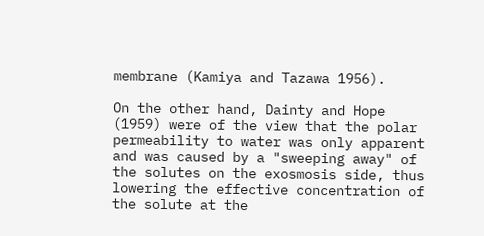membrane (Kamiya and Tazawa 1956).

On the other hand, Dainty and Hope (1959) were of the view that the polar permeability to water was only apparent and was caused by a "sweeping away" of the solutes on the exosmosis side, thus lowering the effective concentration of the solute at the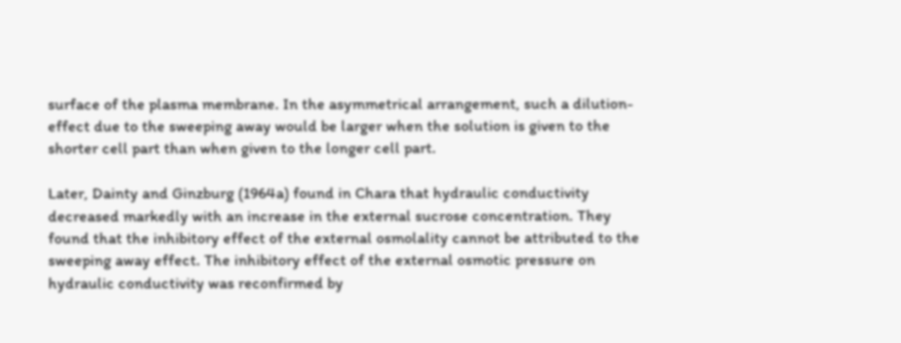surface of the plasma membrane. In the asymmetrical arrangement, such a dilution-effect due to the sweeping away would be larger when the solution is given to the shorter cell part than when given to the longer cell part.

Later, Dainty and Ginzburg (1964a) found in Chara that hydraulic conductivity decreased markedly with an increase in the external sucrose concentration. They found that the inhibitory effect of the external osmolality cannot be attributed to the sweeping away effect. The inhibitory effect of the external osmotic pressure on hydraulic conductivity was reconfirmed by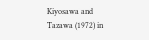Kiyosawa and Tazawa (1972) in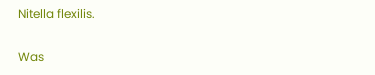Nitella flexilis.

Was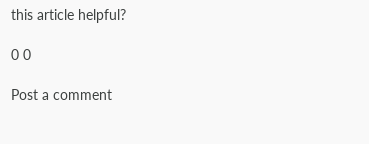this article helpful?

0 0

Post a comment